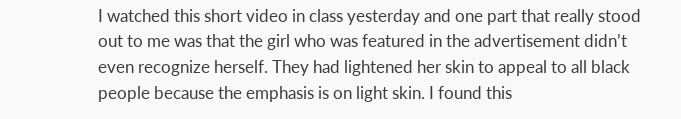I watched this short video in class yesterday and one part that really stood out to me was that the girl who was featured in the advertisement didn’t even recognize herself. They had lightened her skin to appeal to all black people because the emphasis is on light skin. I found this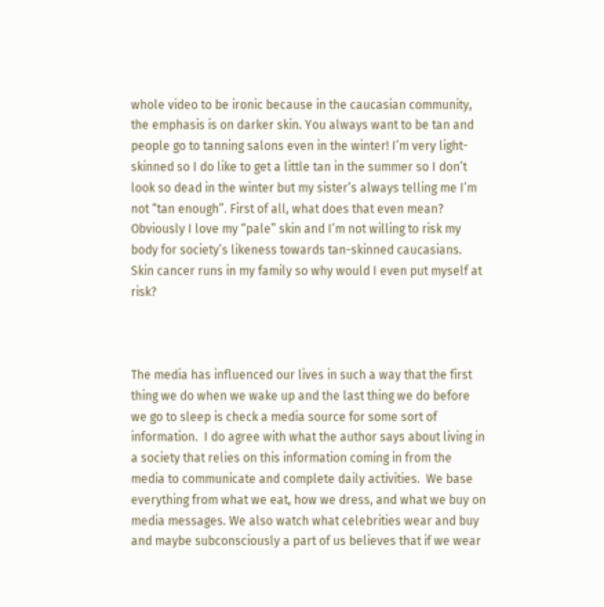whole video to be ironic because in the caucasian community, the emphasis is on darker skin. You always want to be tan and people go to tanning salons even in the winter! I’m very light-skinned so I do like to get a little tan in the summer so I don’t look so dead in the winter but my sister’s always telling me I’m not “tan enough”. First of all, what does that even mean? Obviously I love my “pale” skin and I’m not willing to risk my body for society’s likeness towards tan-skinned caucasians. Skin cancer runs in my family so why would I even put myself at risk?



The media has influenced our lives in such a way that the first thing we do when we wake up and the last thing we do before we go to sleep is check a media source for some sort of information.  I do agree with what the author says about living in a society that relies on this information coming in from the media to communicate and complete daily activities.  We base everything from what we eat, how we dress, and what we buy on media messages. We also watch what celebrities wear and buy and maybe subconsciously a part of us believes that if we wear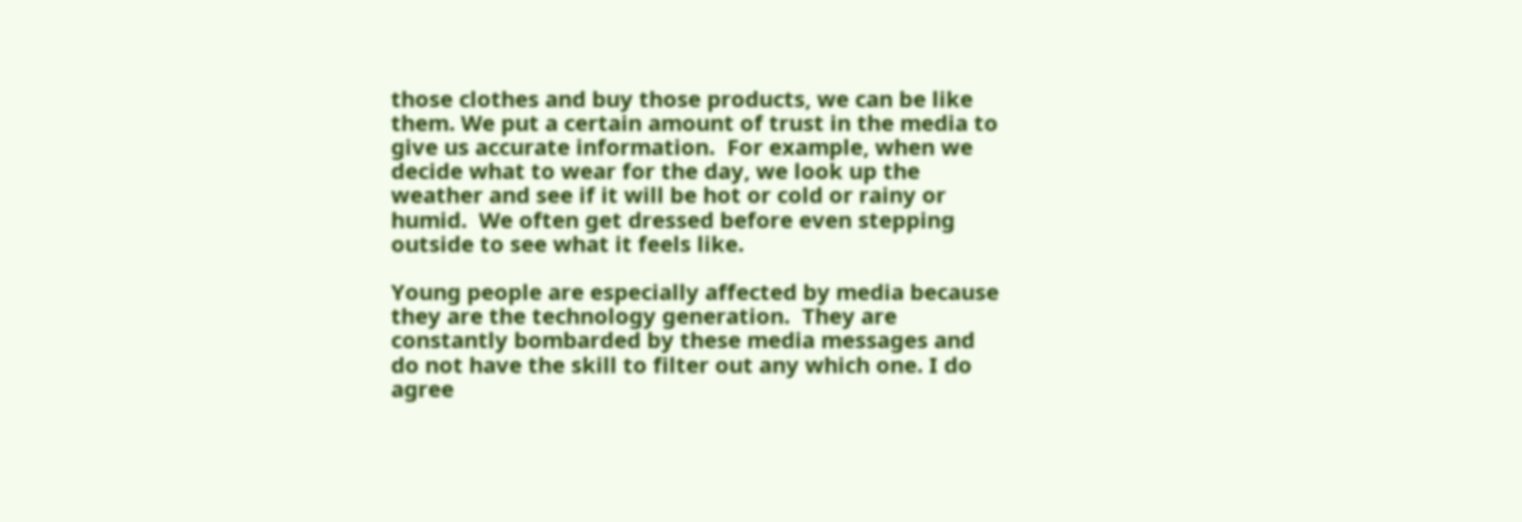those clothes and buy those products, we can be like them. We put a certain amount of trust in the media to give us accurate information.  For example, when we decide what to wear for the day, we look up the weather and see if it will be hot or cold or rainy or humid.  We often get dressed before even stepping outside to see what it feels like.

Young people are especially affected by media because they are the technology generation.  They are constantly bombarded by these media messages and do not have the skill to filter out any which one. I do agree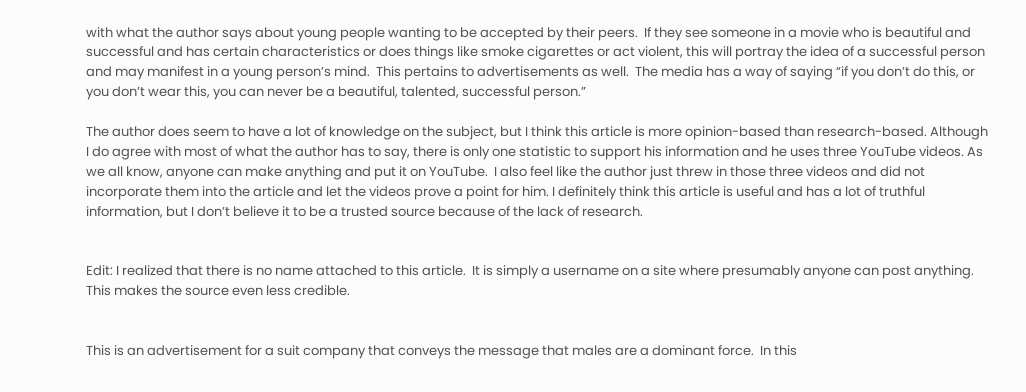with what the author says about young people wanting to be accepted by their peers.  If they see someone in a movie who is beautiful and successful and has certain characteristics or does things like smoke cigarettes or act violent, this will portray the idea of a successful person and may manifest in a young person’s mind.  This pertains to advertisements as well.  The media has a way of saying “if you don’t do this, or you don’t wear this, you can never be a beautiful, talented, successful person.”

The author does seem to have a lot of knowledge on the subject, but I think this article is more opinion-based than research-based. Although I do agree with most of what the author has to say, there is only one statistic to support his information and he uses three YouTube videos. As we all know, anyone can make anything and put it on YouTube.  I also feel like the author just threw in those three videos and did not incorporate them into the article and let the videos prove a point for him. I definitely think this article is useful and has a lot of truthful information, but I don’t believe it to be a trusted source because of the lack of research.


Edit: I realized that there is no name attached to this article.  It is simply a username on a site where presumably anyone can post anything.  This makes the source even less credible.


This is an advertisement for a suit company that conveys the message that males are a dominant force.  In this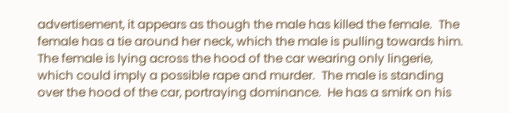advertisement, it appears as though the male has killed the female.  The female has a tie around her neck, which the male is pulling towards him.  The female is lying across the hood of the car wearing only lingerie, which could imply a possible rape and murder.  The male is standing over the hood of the car, portraying dominance.  He has a smirk on his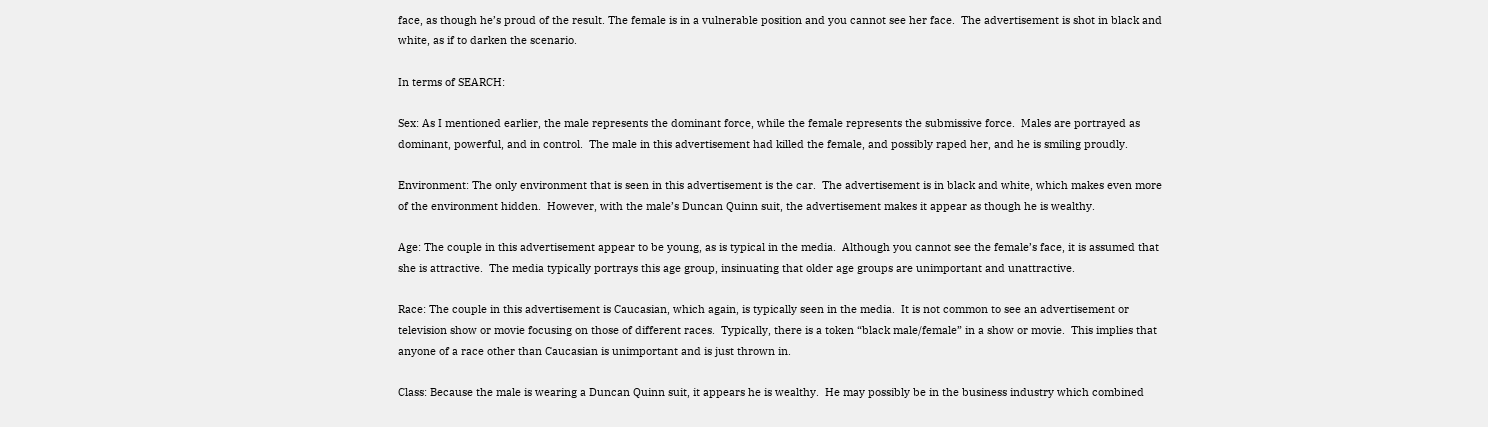face, as though he’s proud of the result. The female is in a vulnerable position and you cannot see her face.  The advertisement is shot in black and white, as if to darken the scenario.

In terms of SEARCH:

Sex: As I mentioned earlier, the male represents the dominant force, while the female represents the submissive force.  Males are portrayed as dominant, powerful, and in control.  The male in this advertisement had killed the female, and possibly raped her, and he is smiling proudly.

Environment: The only environment that is seen in this advertisement is the car.  The advertisement is in black and white, which makes even more of the environment hidden.  However, with the male’s Duncan Quinn suit, the advertisement makes it appear as though he is wealthy.

Age: The couple in this advertisement appear to be young, as is typical in the media.  Although you cannot see the female’s face, it is assumed that she is attractive.  The media typically portrays this age group, insinuating that older age groups are unimportant and unattractive.

Race: The couple in this advertisement is Caucasian, which again, is typically seen in the media.  It is not common to see an advertisement or television show or movie focusing on those of different races.  Typically, there is a token “black male/female” in a show or movie.  This implies that anyone of a race other than Caucasian is unimportant and is just thrown in.

Class: Because the male is wearing a Duncan Quinn suit, it appears he is wealthy.  He may possibly be in the business industry which combined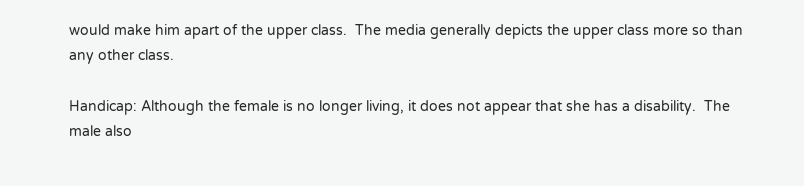would make him apart of the upper class.  The media generally depicts the upper class more so than any other class.

Handicap: Although the female is no longer living, it does not appear that she has a disability.  The male also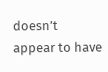doesn’t appear to have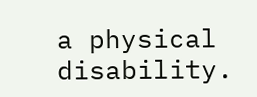a physical disability.